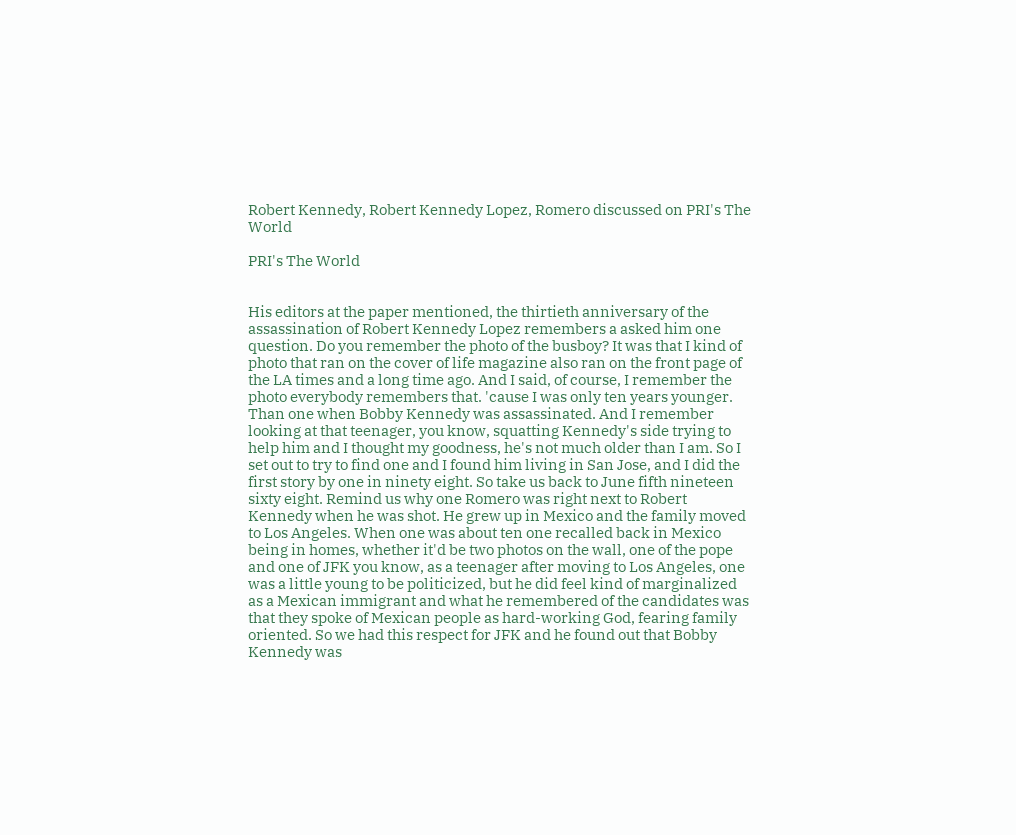Robert Kennedy, Robert Kennedy Lopez, Romero discussed on PRI's The World

PRI's The World


His editors at the paper mentioned, the thirtieth anniversary of the assassination of Robert Kennedy Lopez remembers a asked him one question. Do you remember the photo of the busboy? It was that I kind of photo that ran on the cover of life magazine also ran on the front page of the LA times and a long time ago. And I said, of course, I remember the photo everybody remembers that. 'cause I was only ten years younger. Than one when Bobby Kennedy was assassinated. And I remember looking at that teenager, you know, squatting Kennedy's side trying to help him and I thought my goodness, he's not much older than I am. So I set out to try to find one and I found him living in San Jose, and I did the first story by one in ninety eight. So take us back to June fifth nineteen sixty eight. Remind us why one Romero was right next to Robert Kennedy when he was shot. He grew up in Mexico and the family moved to Los Angeles. When one was about ten one recalled back in Mexico being in homes, whether it'd be two photos on the wall, one of the pope and one of JFK you know, as a teenager after moving to Los Angeles, one was a little young to be politicized, but he did feel kind of marginalized as a Mexican immigrant and what he remembered of the candidates was that they spoke of Mexican people as hard-working God, fearing family oriented. So we had this respect for JFK and he found out that Bobby Kennedy was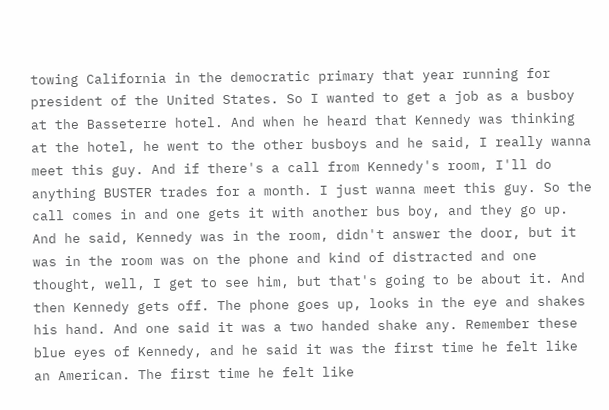towing California in the democratic primary that year running for president of the United States. So I wanted to get a job as a busboy at the Basseterre hotel. And when he heard that Kennedy was thinking at the hotel, he went to the other busboys and he said, I really wanna meet this guy. And if there's a call from Kennedy's room, I'll do anything BUSTER trades for a month. I just wanna meet this guy. So the call comes in and one gets it with another bus boy, and they go up. And he said, Kennedy was in the room, didn't answer the door, but it was in the room was on the phone and kind of distracted and one thought, well, I get to see him, but that's going to be about it. And then Kennedy gets off. The phone goes up, looks in the eye and shakes his hand. And one said it was a two handed shake any. Remember these blue eyes of Kennedy, and he said it was the first time he felt like an American. The first time he felt like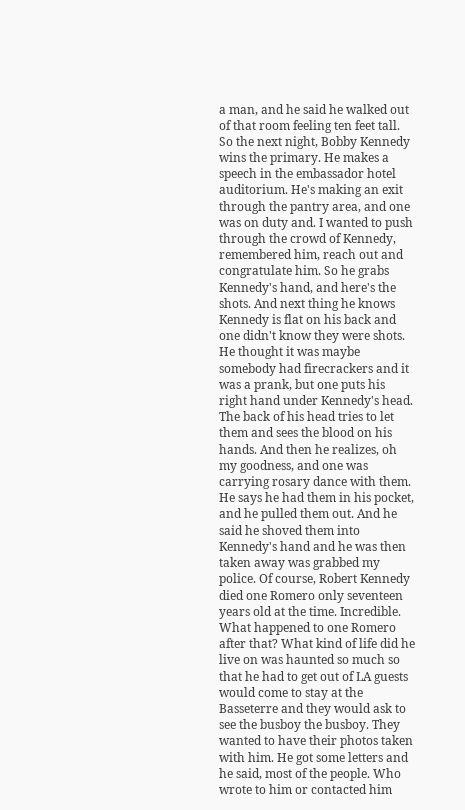a man, and he said he walked out of that room feeling ten feet tall. So the next night, Bobby Kennedy wins the primary. He makes a speech in the embassador hotel auditorium. He's making an exit through the pantry area, and one was on duty and. I wanted to push through the crowd of Kennedy, remembered him, reach out and congratulate him. So he grabs Kennedy's hand, and here's the shots. And next thing he knows Kennedy is flat on his back and one didn't know they were shots. He thought it was maybe somebody had firecrackers and it was a prank, but one puts his right hand under Kennedy's head. The back of his head tries to let them and sees the blood on his hands. And then he realizes, oh my goodness, and one was carrying rosary dance with them. He says he had them in his pocket, and he pulled them out. And he said he shoved them into Kennedy's hand and he was then taken away was grabbed my police. Of course, Robert Kennedy died one Romero only seventeen years old at the time. Incredible. What happened to one Romero after that? What kind of life did he live on was haunted so much so that he had to get out of LA guests would come to stay at the Basseterre and they would ask to see the busboy the busboy. They wanted to have their photos taken with him. He got some letters and he said, most of the people. Who wrote to him or contacted him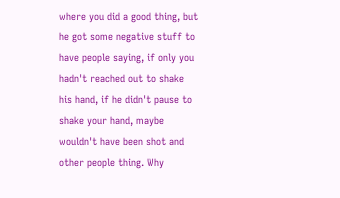where you did a good thing, but he got some negative stuff to have people saying, if only you hadn't reached out to shake his hand, if he didn't pause to shake your hand, maybe wouldn't have been shot and other people thing. Why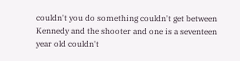couldn't you do something couldn't get between Kennedy and the shooter and one is a seventeen year old couldn't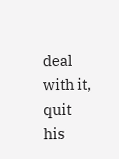deal with it, quit his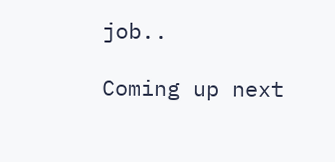job..

Coming up next